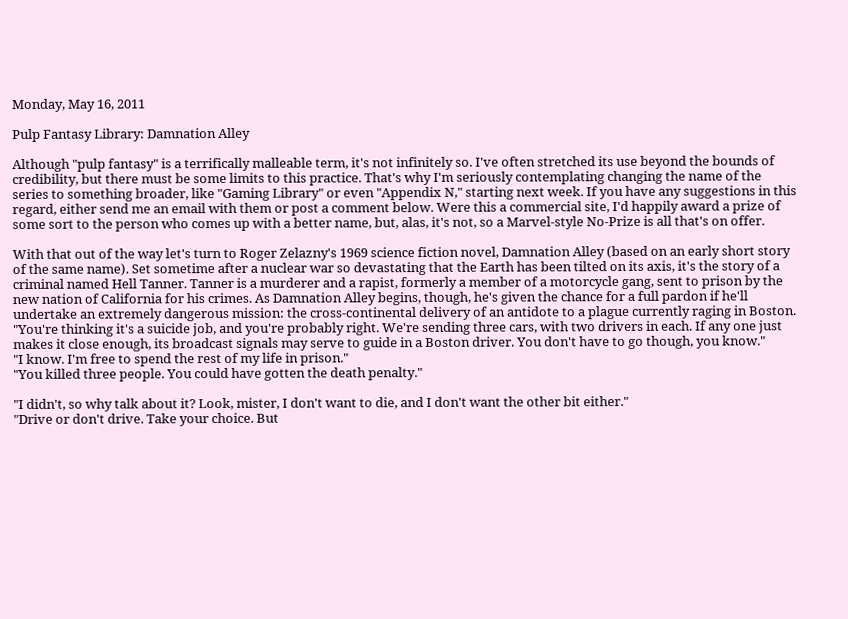Monday, May 16, 2011

Pulp Fantasy Library: Damnation Alley

Although "pulp fantasy" is a terrifically malleable term, it's not infinitely so. I've often stretched its use beyond the bounds of credibility, but there must be some limits to this practice. That's why I'm seriously contemplating changing the name of the series to something broader, like "Gaming Library" or even "Appendix N," starting next week. If you have any suggestions in this regard, either send me an email with them or post a comment below. Were this a commercial site, I'd happily award a prize of some sort to the person who comes up with a better name, but, alas, it's not, so a Marvel-style No-Prize is all that's on offer.

With that out of the way let's turn to Roger Zelazny's 1969 science fiction novel, Damnation Alley (based on an early short story of the same name). Set sometime after a nuclear war so devastating that the Earth has been tilted on its axis, it's the story of a criminal named Hell Tanner. Tanner is a murderer and a rapist, formerly a member of a motorcycle gang, sent to prison by the new nation of California for his crimes. As Damnation Alley begins, though, he's given the chance for a full pardon if he'll undertake an extremely dangerous mission: the cross-continental delivery of an antidote to a plague currently raging in Boston.
"You're thinking it's a suicide job, and you're probably right. We're sending three cars, with two drivers in each. If any one just makes it close enough, its broadcast signals may serve to guide in a Boston driver. You don't have to go though, you know."
"I know. I'm free to spend the rest of my life in prison."
"You killed three people. You could have gotten the death penalty."

"I didn't, so why talk about it? Look, mister, I don't want to die, and I don't want the other bit either."
"Drive or don't drive. Take your choice. But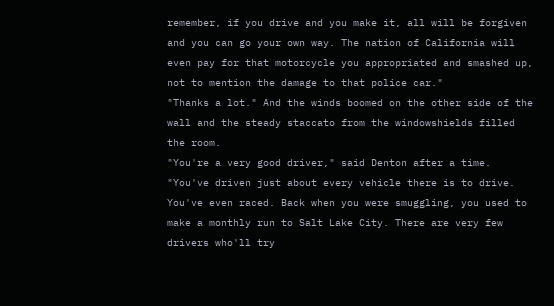remember, if you drive and you make it, all will be forgiven and you can go your own way. The nation of California will even pay for that motorcycle you appropriated and smashed up, not to mention the damage to that police car."
"Thanks a lot." And the winds boomed on the other side of the wall and the steady staccato from the windowshields filled the room.
"You're a very good driver," said Denton after a time. "You've driven just about every vehicle there is to drive. You've even raced. Back when you were smuggling, you used to make a monthly run to Salt Lake City. There are very few drivers who'll try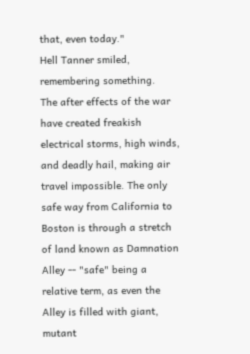that, even today."
Hell Tanner smiled, remembering something.
The after effects of the war have created freakish electrical storms, high winds, and deadly hail, making air travel impossible. The only safe way from California to Boston is through a stretch of land known as Damnation Alley -- "safe" being a relative term, as even the Alley is filled with giant, mutant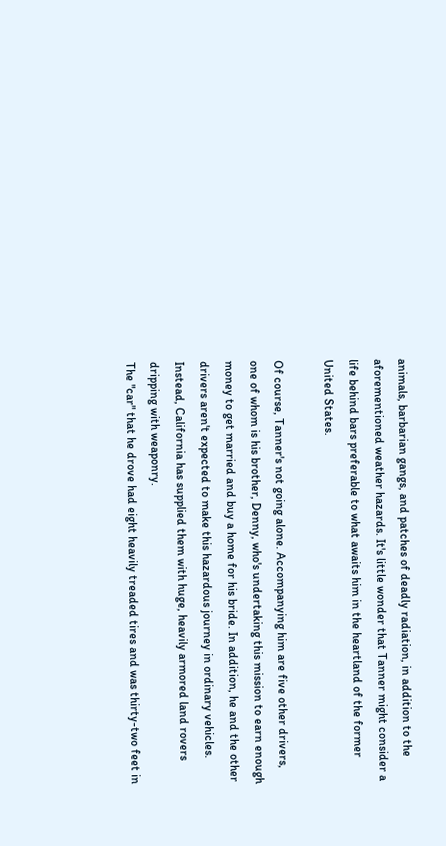animals, barbarian gangs, and patches of deadly radiation, in addition to the aforementioned weather hazards. It's little wonder that Tanner might consider a life behind bars preferable to what awaits him in the heartland of the former United States.

Of course, Tanner's not going alone. Accompanying him are five other drivers, one of whom is his brother, Denny, who's undertaking this mission to earn enough money to get married and buy a home for his bride. In addition, he and the other drivers aren't expected to make this hazardous journey in ordinary vehicles. Instead, California has supplied them with huge, heavily armored land rovers dripping with weaponry.
The "car" that he drove had eight heavily treaded tires and was thirty-two feet in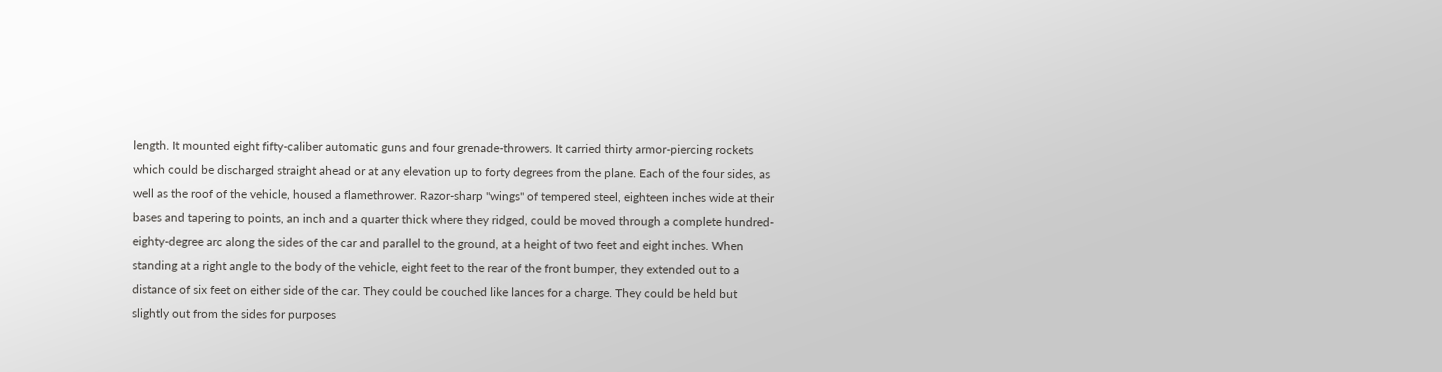length. It mounted eight fifty-caliber automatic guns and four grenade-throwers. It carried thirty armor-piercing rockets which could be discharged straight ahead or at any elevation up to forty degrees from the plane. Each of the four sides, as well as the roof of the vehicle, housed a flamethrower. Razor-sharp "wings" of tempered steel, eighteen inches wide at their bases and tapering to points, an inch and a quarter thick where they ridged, could be moved through a complete hundred-eighty-degree arc along the sides of the car and parallel to the ground, at a height of two feet and eight inches. When standing at a right angle to the body of the vehicle, eight feet to the rear of the front bumper, they extended out to a distance of six feet on either side of the car. They could be couched like lances for a charge. They could be held but slightly out from the sides for purposes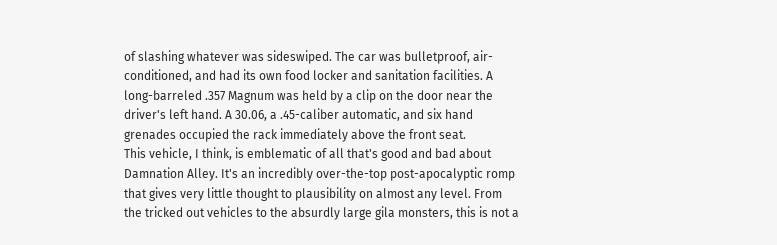of slashing whatever was sideswiped. The car was bulletproof, air-conditioned, and had its own food locker and sanitation facilities. A long-barreled .357 Magnum was held by a clip on the door near the driver's left hand. A 30.06, a .45-caliber automatic, and six hand grenades occupied the rack immediately above the front seat.
This vehicle, I think, is emblematic of all that's good and bad about Damnation Alley. It's an incredibly over-the-top post-apocalyptic romp that gives very little thought to plausibility on almost any level. From the tricked out vehicles to the absurdly large gila monsters, this is not a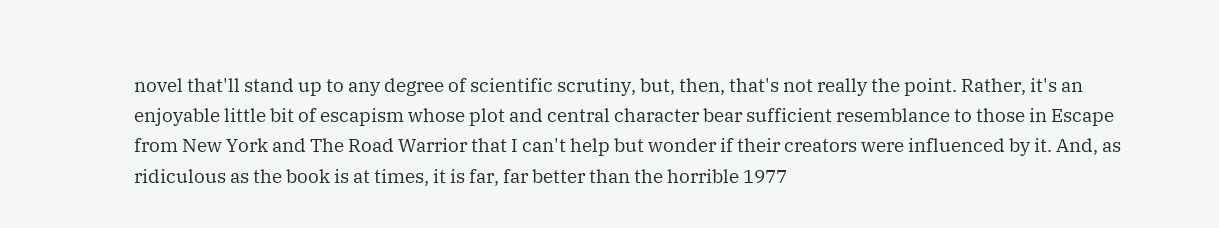novel that'll stand up to any degree of scientific scrutiny, but, then, that's not really the point. Rather, it's an enjoyable little bit of escapism whose plot and central character bear sufficient resemblance to those in Escape from New York and The Road Warrior that I can't help but wonder if their creators were influenced by it. And, as ridiculous as the book is at times, it is far, far better than the horrible 1977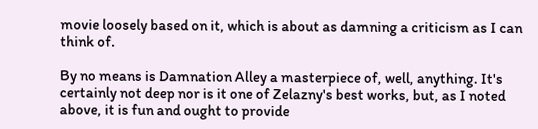movie loosely based on it, which is about as damning a criticism as I can think of.

By no means is Damnation Alley a masterpiece of, well, anything. It's certainly not deep nor is it one of Zelazny's best works, but, as I noted above, it is fun and ought to provide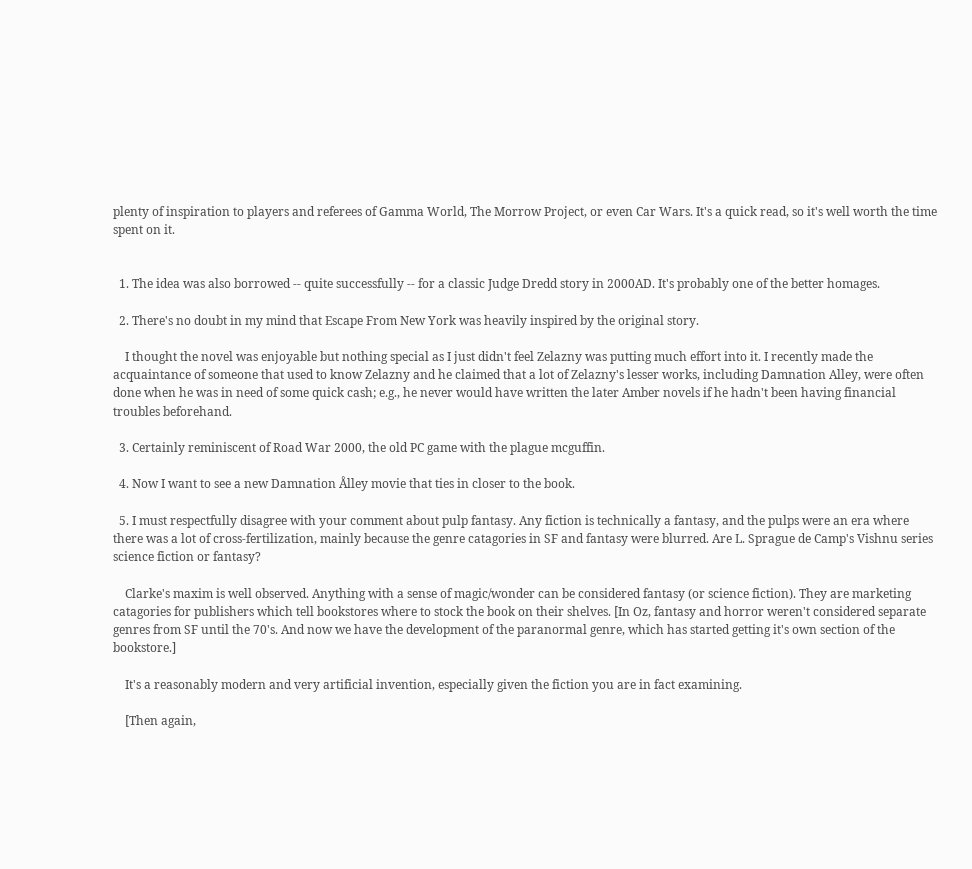plenty of inspiration to players and referees of Gamma World, The Morrow Project, or even Car Wars. It's a quick read, so it's well worth the time spent on it.


  1. The idea was also borrowed -- quite successfully -- for a classic Judge Dredd story in 2000AD. It's probably one of the better homages.

  2. There's no doubt in my mind that Escape From New York was heavily inspired by the original story.

    I thought the novel was enjoyable but nothing special as I just didn't feel Zelazny was putting much effort into it. I recently made the acquaintance of someone that used to know Zelazny and he claimed that a lot of Zelazny's lesser works, including Damnation Alley, were often done when he was in need of some quick cash; e.g., he never would have written the later Amber novels if he hadn't been having financial troubles beforehand.

  3. Certainly reminiscent of Road War 2000, the old PC game with the plague mcguffin.

  4. Now I want to see a new Damnation Ålley movie that ties in closer to the book.

  5. I must respectfully disagree with your comment about pulp fantasy. Any fiction is technically a fantasy, and the pulps were an era where there was a lot of cross-fertilization, mainly because the genre catagories in SF and fantasy were blurred. Are L. Sprague de Camp's Vishnu series science fiction or fantasy?

    Clarke's maxim is well observed. Anything with a sense of magic/wonder can be considered fantasy (or science fiction). They are marketing catagories for publishers which tell bookstores where to stock the book on their shelves. [In Oz, fantasy and horror weren't considered separate genres from SF until the 70's. And now we have the development of the paranormal genre, which has started getting it's own section of the bookstore.]

    It's a reasonably modern and very artificial invention, especially given the fiction you are in fact examining.

    [Then again,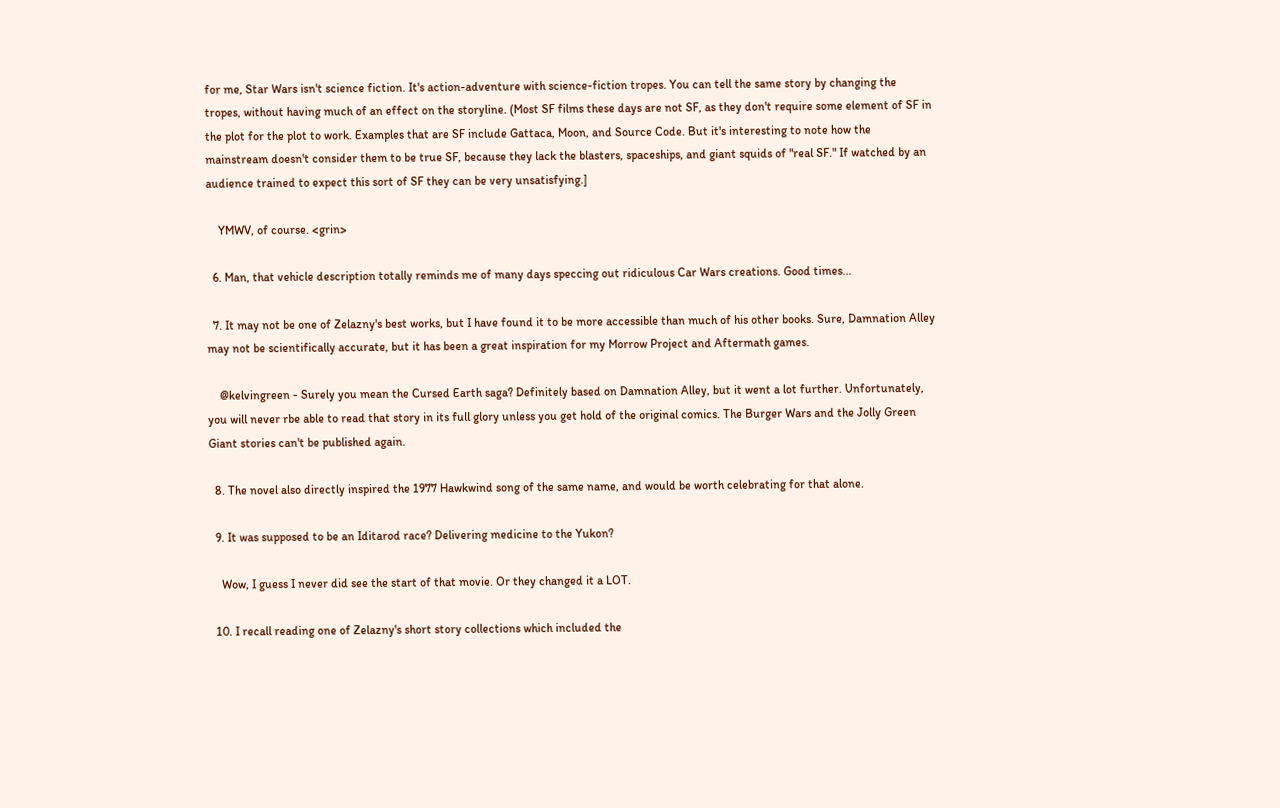for me, Star Wars isn't science fiction. It's action-adventure with science-fiction tropes. You can tell the same story by changing the tropes, without having much of an effect on the storyline. (Most SF films these days are not SF, as they don't require some element of SF in the plot for the plot to work. Examples that are SF include Gattaca, Moon, and Source Code. But it's interesting to note how the mainstream doesn't consider them to be true SF, because they lack the blasters, spaceships, and giant squids of "real SF." If watched by an audience trained to expect this sort of SF they can be very unsatisfying.]

    YMWV, of course. <grin>

  6. Man, that vehicle description totally reminds me of many days speccing out ridiculous Car Wars creations. Good times...

  7. It may not be one of Zelazny's best works, but I have found it to be more accessible than much of his other books. Sure, Damnation Alley may not be scientifically accurate, but it has been a great inspiration for my Morrow Project and Aftermath games.

    @kelvingreen - Surely you mean the Cursed Earth saga? Definitely based on Damnation Alley, but it went a lot further. Unfortunately, you will never rbe able to read that story in its full glory unless you get hold of the original comics. The Burger Wars and the Jolly Green Giant stories can't be published again.

  8. The novel also directly inspired the 1977 Hawkwind song of the same name, and would be worth celebrating for that alone.

  9. It was supposed to be an Iditarod race? Delivering medicine to the Yukon?

    Wow, I guess I never did see the start of that movie. Or they changed it a LOT.

  10. I recall reading one of Zelazny's short story collections which included the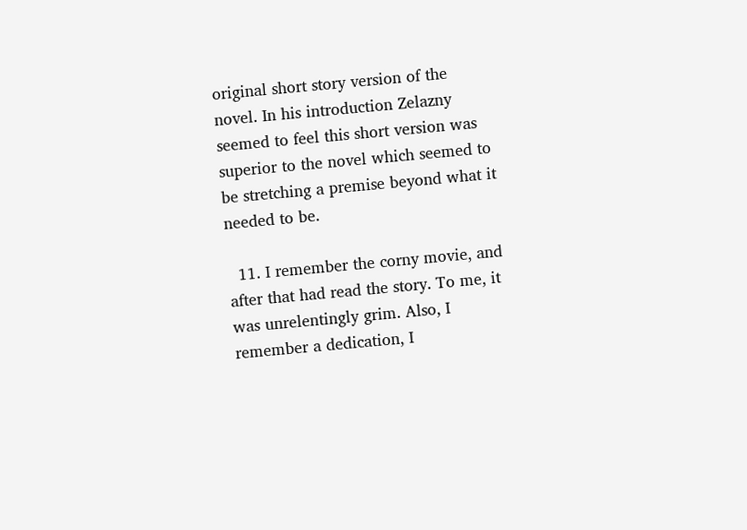original short story version of the novel. In his introduction Zelazny seemed to feel this short version was superior to the novel which seemed to be stretching a premise beyond what it needed to be.

  11. I remember the corny movie, and after that had read the story. To me, it was unrelentingly grim. Also, I remember a dedication, I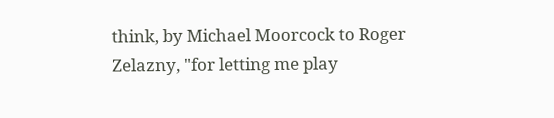think, by Michael Moorcock to Roger Zelazny, "for letting me play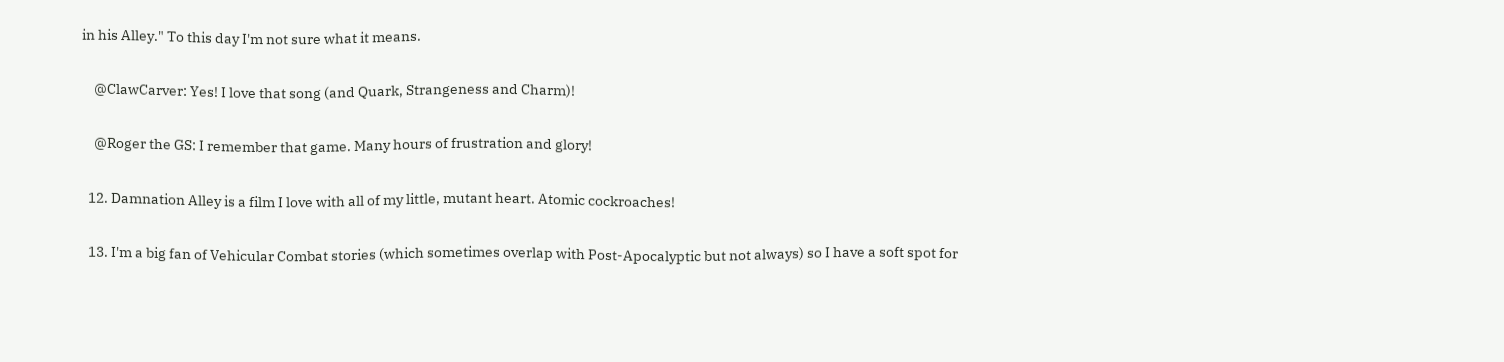in his Alley." To this day I'm not sure what it means.

    @ClawCarver: Yes! I love that song (and Quark, Strangeness and Charm)!

    @Roger the GS: I remember that game. Many hours of frustration and glory!

  12. Damnation Alley is a film I love with all of my little, mutant heart. Atomic cockroaches!

  13. I'm a big fan of Vehicular Combat stories (which sometimes overlap with Post-Apocalyptic but not always) so I have a soft spot for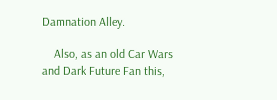Damnation Alley.

    Also, as an old Car Wars and Dark Future Fan this,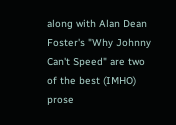along with Alan Dean Foster's "Why Johnny Can't Speed" are two of the best (IMHO) prose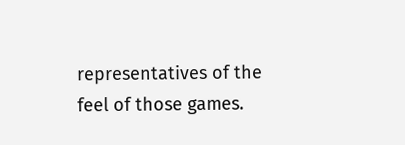representatives of the feel of those games.